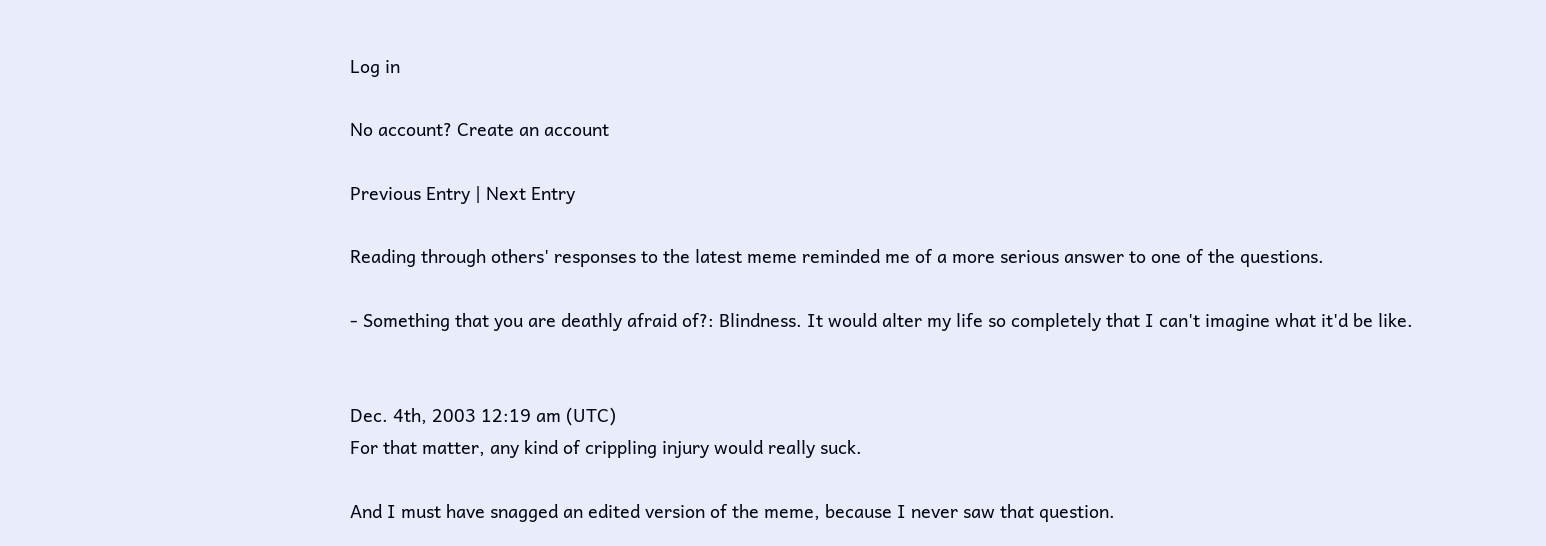Log in

No account? Create an account

Previous Entry | Next Entry

Reading through others' responses to the latest meme reminded me of a more serious answer to one of the questions.

- Something that you are deathly afraid of?: Blindness. It would alter my life so completely that I can't imagine what it'd be like.


Dec. 4th, 2003 12:19 am (UTC)
For that matter, any kind of crippling injury would really suck.

And I must have snagged an edited version of the meme, because I never saw that question.